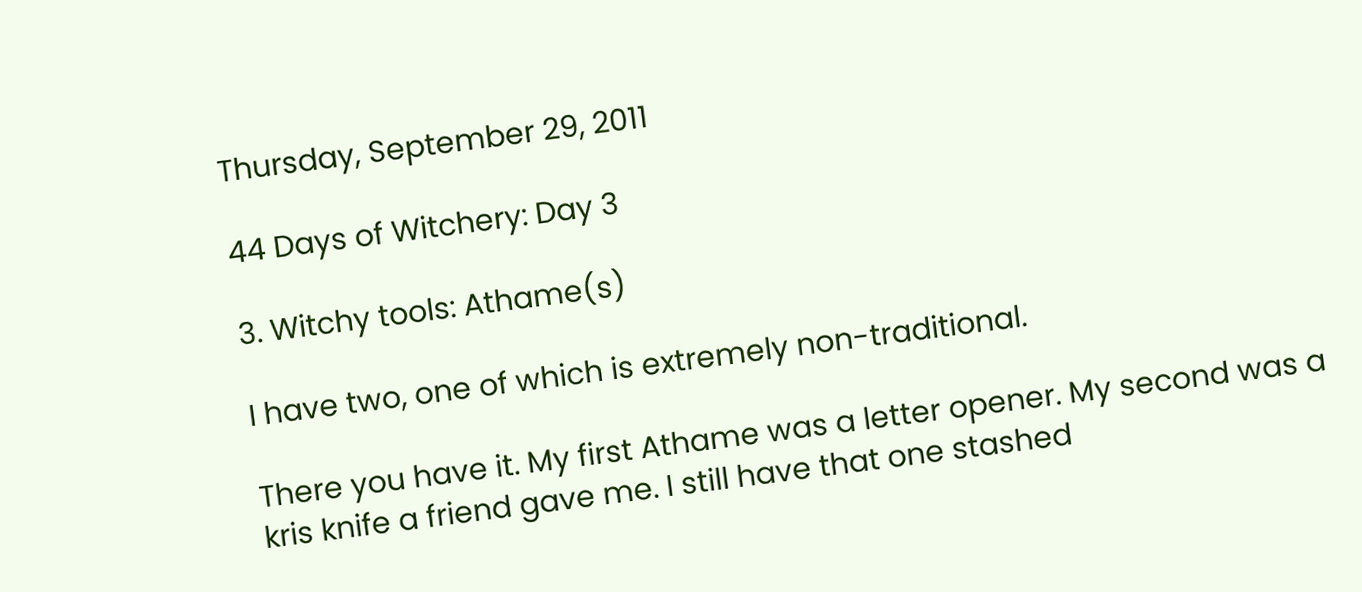Thursday, September 29, 2011

44 Days of Witchery: Day 3

3. Witchy tools: Athame(s)

I have two, one of which is extremely non-traditional.

There you have it. My first Athame was a letter opener. My second was a kris knife a friend gave me. I still have that one stashed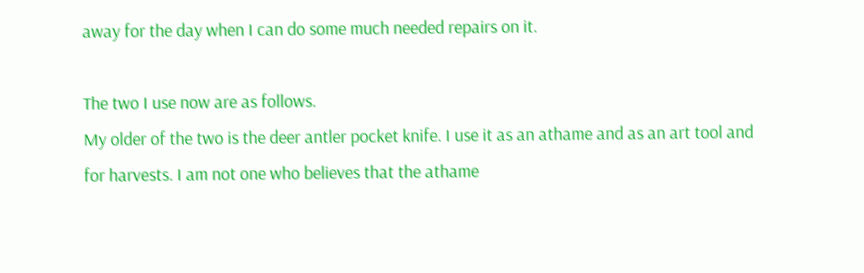away for the day when I can do some much needed repairs on it.

The two I use now are as follows.
My older of the two is the deer antler pocket knife. I use it as an athame and as an art tool and for harvests. I am not one who believes that the athame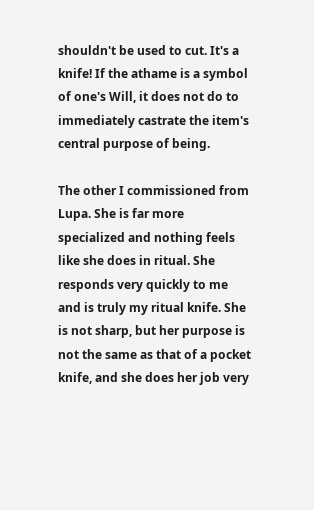shouldn't be used to cut. It's a knife! If the athame is a symbol of one's Will, it does not do to immediately castrate the item's central purpose of being.

The other I commissioned from Lupa. She is far more specialized and nothing feels like she does in ritual. She responds very quickly to me and is truly my ritual knife. She is not sharp, but her purpose is not the same as that of a pocket knife, and she does her job very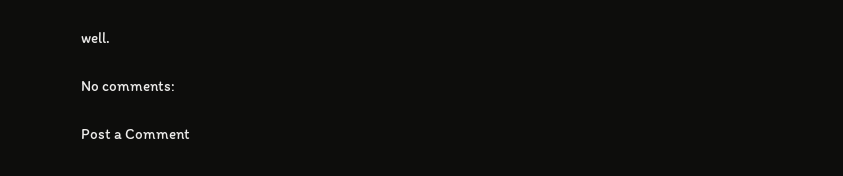well.

No comments:

Post a Comment